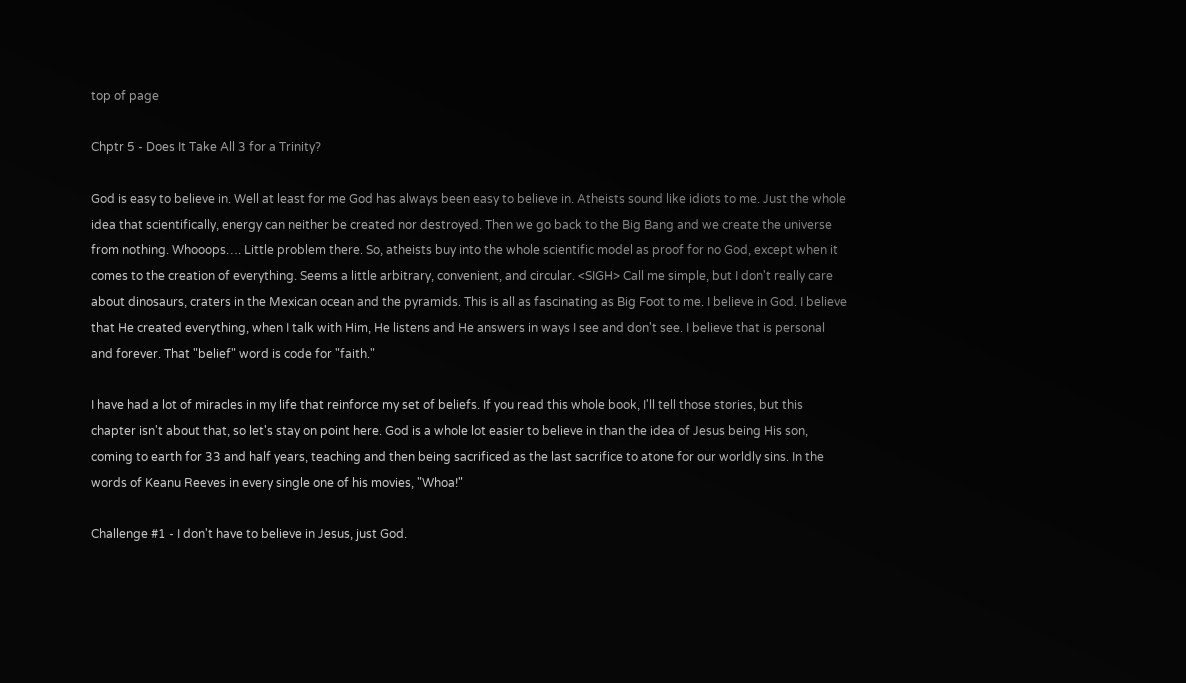top of page

Chptr 5 - Does It Take All 3 for a Trinity?

God is easy to believe in. Well at least for me God has always been easy to believe in. Atheists sound like idiots to me. Just the whole idea that scientifically, energy can neither be created nor destroyed. Then we go back to the Big Bang and we create the universe from nothing. Whooops…. Little problem there. So, atheists buy into the whole scientific model as proof for no God, except when it comes to the creation of everything. Seems a little arbitrary, convenient, and circular. <SIGH> Call me simple, but I don't really care about dinosaurs, craters in the Mexican ocean and the pyramids. This is all as fascinating as Big Foot to me. I believe in God. I believe that He created everything, when I talk with Him, He listens and He answers in ways I see and don't see. I believe that is personal and forever. That "belief" word is code for "faith."

I have had a lot of miracles in my life that reinforce my set of beliefs. If you read this whole book, I'll tell those stories, but this chapter isn't about that, so let's stay on point here. God is a whole lot easier to believe in than the idea of Jesus being His son, coming to earth for 33 and half years, teaching and then being sacrificed as the last sacrifice to atone for our worldly sins. In the words of Keanu Reeves in every single one of his movies, "Whoa!"

Challenge #1 - I don't have to believe in Jesus, just God.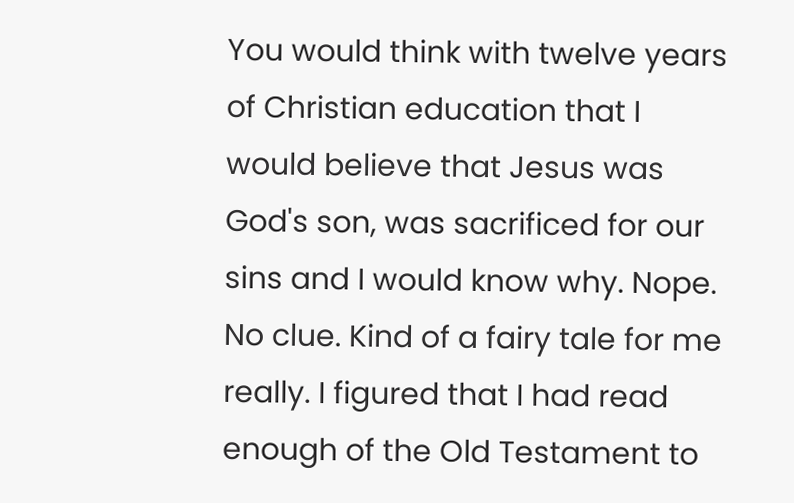You would think with twelve years of Christian education that I would believe that Jesus was God's son, was sacrificed for our sins and I would know why. Nope. No clue. Kind of a fairy tale for me really. I figured that I had read enough of the Old Testament to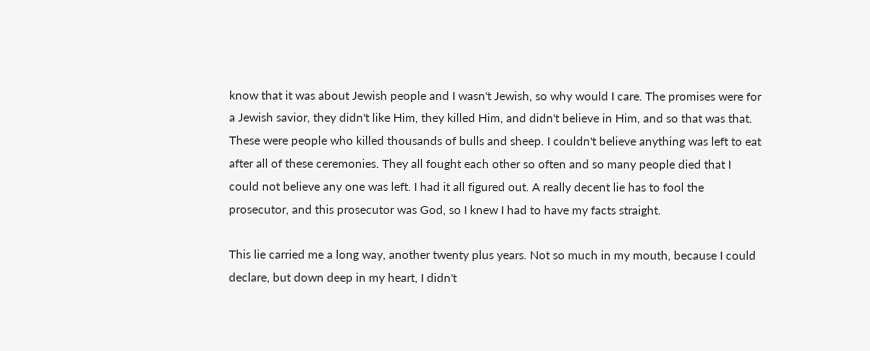know that it was about Jewish people and I wasn't Jewish, so why would I care. The promises were for a Jewish savior, they didn't like Him, they killed Him, and didn't believe in Him, and so that was that. These were people who killed thousands of bulls and sheep. I couldn't believe anything was left to eat after all of these ceremonies. They all fought each other so often and so many people died that I could not believe any one was left. I had it all figured out. A really decent lie has to fool the prosecutor, and this prosecutor was God, so I knew I had to have my facts straight.

This lie carried me a long way, another twenty plus years. Not so much in my mouth, because I could declare, but down deep in my heart, I didn't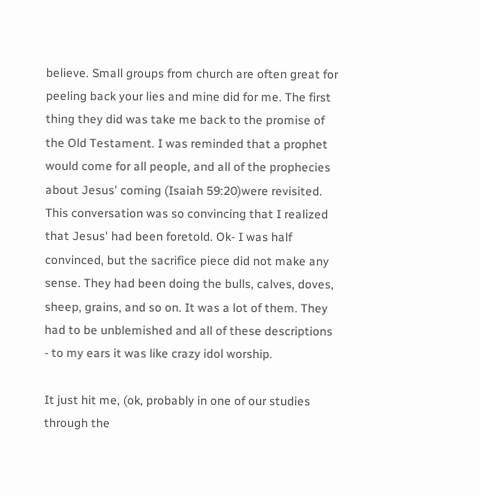believe. Small groups from church are often great for peeling back your lies and mine did for me. The first thing they did was take me back to the promise of the Old Testament. I was reminded that a prophet would come for all people, and all of the prophecies about Jesus' coming (Isaiah 59:20)were revisited. This conversation was so convincing that I realized that Jesus' had been foretold. Ok- I was half convinced, but the sacrifice piece did not make any sense. They had been doing the bulls, calves, doves, sheep, grains, and so on. It was a lot of them. They had to be unblemished and all of these descriptions - to my ears it was like crazy idol worship.

It just hit me, (ok, probably in one of our studies through the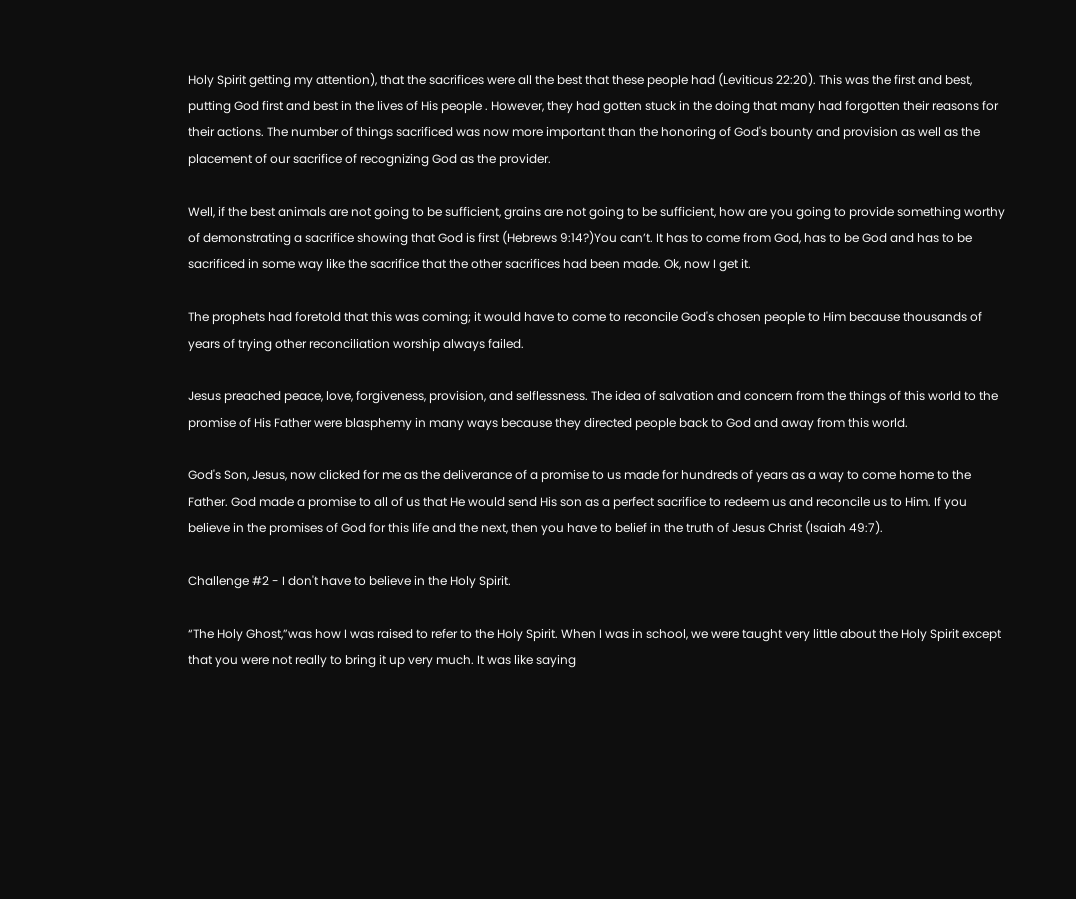Holy Spirit getting my attention), that the sacrifices were all the best that these people had (Leviticus 22:20). This was the first and best, putting God first and best in the lives of His people . However, they had gotten stuck in the doing that many had forgotten their reasons for their actions. The number of things sacrificed was now more important than the honoring of God's bounty and provision as well as the placement of our sacrifice of recognizing God as the provider.

Well, if the best animals are not going to be sufficient, grains are not going to be sufficient, how are you going to provide something worthy of demonstrating a sacrifice showing that God is first (Hebrews 9:14?)You can’t. It has to come from God, has to be God and has to be sacrificed in some way like the sacrifice that the other sacrifices had been made. Ok, now I get it.

The prophets had foretold that this was coming; it would have to come to reconcile God's chosen people to Him because thousands of years of trying other reconciliation worship always failed.

Jesus preached peace, love, forgiveness, provision, and selflessness. The idea of salvation and concern from the things of this world to the promise of His Father were blasphemy in many ways because they directed people back to God and away from this world.

God's Son, Jesus, now clicked for me as the deliverance of a promise to us made for hundreds of years as a way to come home to the Father. God made a promise to all of us that He would send His son as a perfect sacrifice to redeem us and reconcile us to Him. If you believe in the promises of God for this life and the next, then you have to belief in the truth of Jesus Christ (Isaiah 49:7).

Challenge #2 - I don't have to believe in the Holy Spirit.

“The Holy Ghost,”was how I was raised to refer to the Holy Spirit. When I was in school, we were taught very little about the Holy Spirit except that you were not really to bring it up very much. It was like saying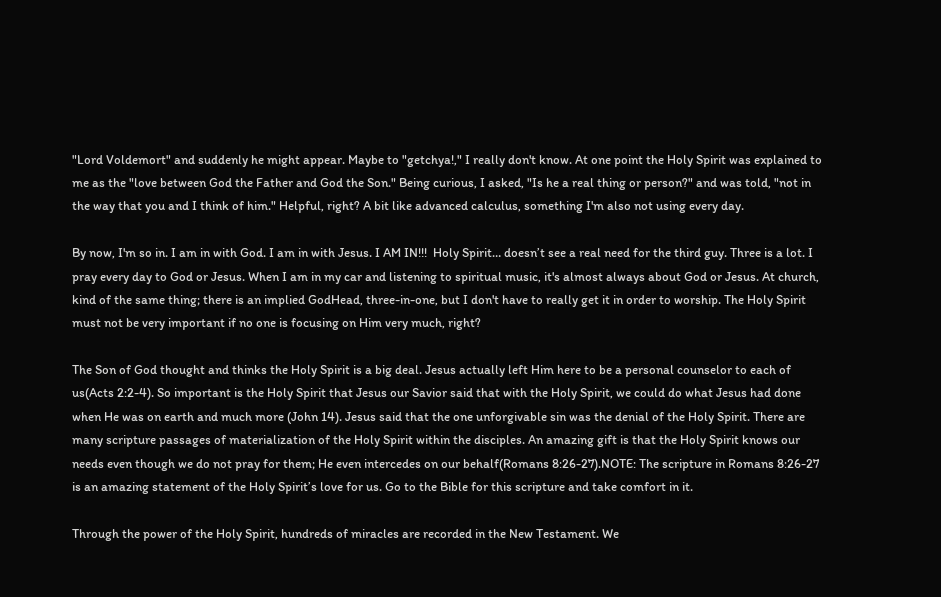"Lord Voldemort" and suddenly he might appear. Maybe to "getchya!," I really don't know. At one point the Holy Spirit was explained to me as the "love between God the Father and God the Son." Being curious, I asked, "Is he a real thing or person?" and was told, "not in the way that you and I think of him." Helpful, right? A bit like advanced calculus, something I'm also not using every day.

By now, I'm so in. I am in with God. I am in with Jesus. I AM IN!!!  Holy Spirit… doesn’t see a real need for the third guy. Three is a lot. I pray every day to God or Jesus. When I am in my car and listening to spiritual music, it's almost always about God or Jesus. At church, kind of the same thing; there is an implied GodHead, three-in-one, but I don't have to really get it in order to worship. The Holy Spirit must not be very important if no one is focusing on Him very much, right?

The Son of God thought and thinks the Holy Spirit is a big deal. Jesus actually left Him here to be a personal counselor to each of us(Acts 2:2-4). So important is the Holy Spirit that Jesus our Savior said that with the Holy Spirit, we could do what Jesus had done when He was on earth and much more (John 14). Jesus said that the one unforgivable sin was the denial of the Holy Spirit. There are many scripture passages of materialization of the Holy Spirit within the disciples. An amazing gift is that the Holy Spirit knows our needs even though we do not pray for them; He even intercedes on our behalf(Romans 8:26-27).NOTE: The scripture in Romans 8:26-27 is an amazing statement of the Holy Spirit’s love for us. Go to the Bible for this scripture and take comfort in it.

Through the power of the Holy Spirit, hundreds of miracles are recorded in the New Testament. We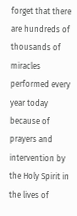forget that there are hundreds of thousands of miracles performed every year today because of prayers and intervention by the Holy Spirit in the lives of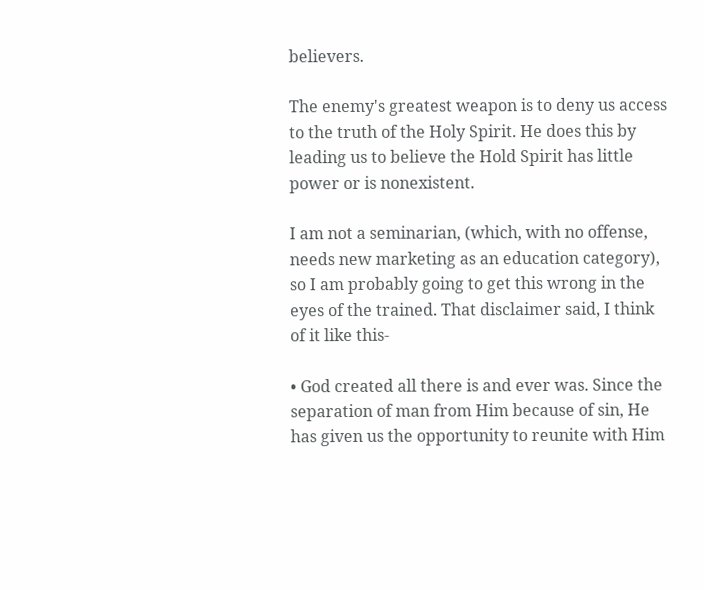believers.

The enemy's greatest weapon is to deny us access to the truth of the Holy Spirit. He does this by leading us to believe the Hold Spirit has little power or is nonexistent.

I am not a seminarian, (which, with no offense, needs new marketing as an education category), so I am probably going to get this wrong in the eyes of the trained. That disclaimer said, I think of it like this-

• God created all there is and ever was. Since the separation of man from Him because of sin, He has given us the opportunity to reunite with Him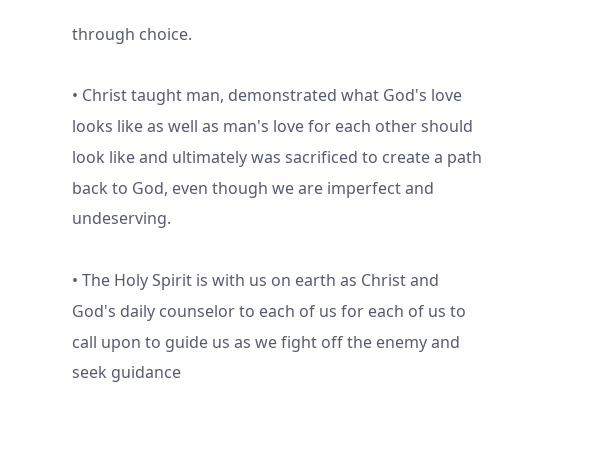through choice.

• Christ taught man, demonstrated what God's love looks like as well as man's love for each other should look like and ultimately was sacrificed to create a path back to God, even though we are imperfect and undeserving.

• The Holy Spirit is with us on earth as Christ and God's daily counselor to each of us for each of us to call upon to guide us as we fight off the enemy and seek guidance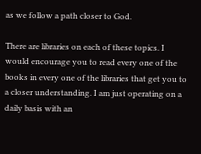as we follow a path closer to God.

There are libraries on each of these topics. I would encourage you to read every one of the books in every one of the libraries that get you to a closer understanding. I am just operating on a daily basis with an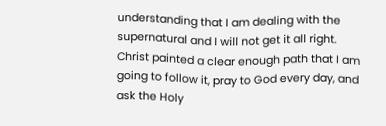understanding that I am dealing with the supernatural and I will not get it all right. Christ painted a clear enough path that I am going to follow it, pray to God every day, and ask the Holy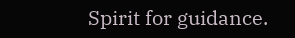Spirit for guidance.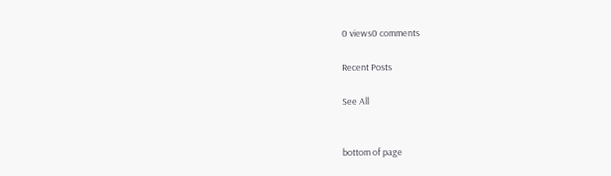0 views0 comments

Recent Posts

See All


bottom of page